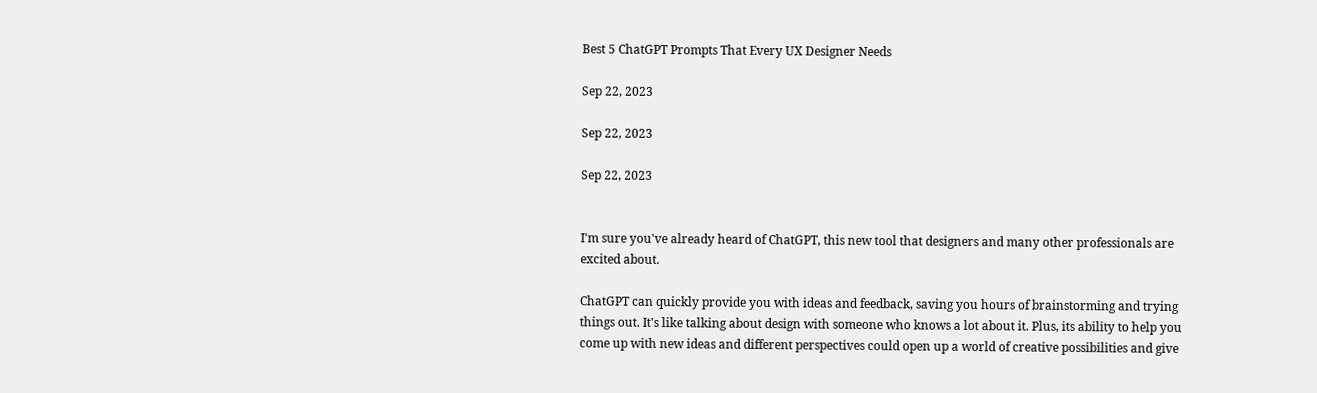Best 5 ChatGPT Prompts That Every UX Designer Needs

Sep 22, 2023

Sep 22, 2023

Sep 22, 2023


I'm sure you've already heard of ChatGPT, this new tool that designers and many other professionals are excited about.

ChatGPT can quickly provide you with ideas and feedback, saving you hours of brainstorming and trying things out. It's like talking about design with someone who knows a lot about it. Plus, its ability to help you come up with new ideas and different perspectives could open up a world of creative possibilities and give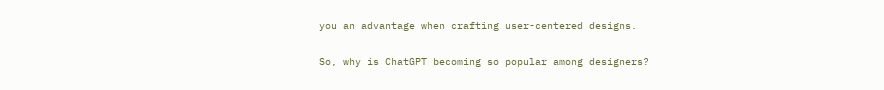you an advantage when crafting user-centered designs.

So, why is ChatGPT becoming so popular among designers?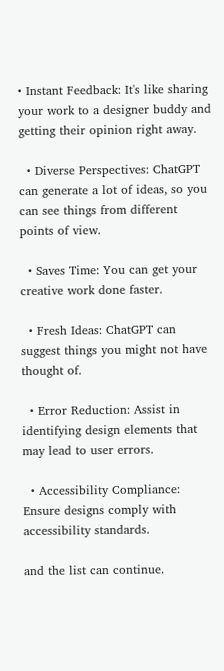• Instant Feedback: It's like sharing your work to a designer buddy and getting their opinion right away.

  • Diverse Perspectives: ChatGPT can generate a lot of ideas, so you can see things from different points of view.

  • Saves Time: You can get your creative work done faster.

  • Fresh Ideas: ChatGPT can suggest things you might not have thought of.

  • Error Reduction: Assist in identifying design elements that may lead to user errors.

  • Accessibility Compliance: Ensure designs comply with accessibility standards.

and the list can continue.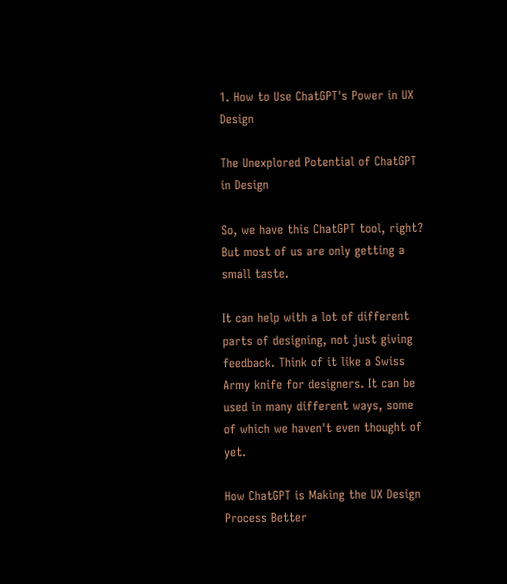1. How to Use ChatGPT's Power in UX Design

The Unexplored Potential of ChatGPT in Design

So, we have this ChatGPT tool, right? But most of us are only getting a small taste.

It can help with a lot of different parts of designing, not just giving feedback. Think of it like a Swiss Army knife for designers. It can be used in many different ways, some of which we haven't even thought of yet.

How ChatGPT is Making the UX Design Process Better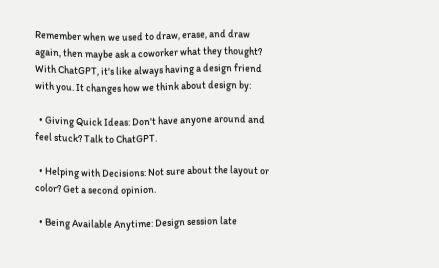Remember when we used to draw, erase, and draw again, then maybe ask a coworker what they thought? With ChatGPT, it's like always having a design friend with you. It changes how we think about design by:

  • Giving Quick Ideas: Don't have anyone around and feel stuck? Talk to ChatGPT.

  • Helping with Decisions: Not sure about the layout or color? Get a second opinion.

  • Being Available Anytime: Design session late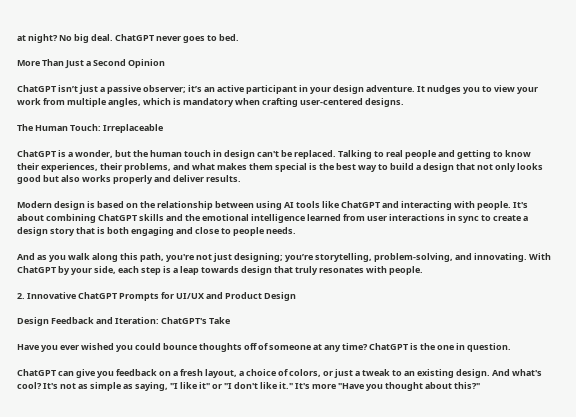at night? No big deal. ChatGPT never goes to bed.

More Than Just a Second Opinion

ChatGPT isn’t just a passive observer; it’s an active participant in your design adventure. It nudges you to view your work from multiple angles, which is mandatory when crafting user-centered designs.

The Human Touch: Irreplaceable

ChatGPT is a wonder, but the human touch in design can't be replaced. Talking to real people and getting to know their experiences, their problems, and what makes them special is the best way to build a design that not only looks good but also works properly and deliver results.

Modern design is based on the relationship between using AI tools like ChatGPT and interacting with people. It's about combining ChatGPT skills and the emotional intelligence learned from user interactions in sync to create a design story that is both engaging and close to people needs.

And as you walk along this path, you're not just designing; you’re storytelling, problem-solving, and innovating. With ChatGPT by your side, each step is a leap towards design that truly resonates with people.

2. Innovative ChatGPT Prompts for UI/UX and Product Design

Design Feedback and Iteration: ChatGPT's Take

Have you ever wished you could bounce thoughts off of someone at any time? ChatGPT is the one in question.

ChatGPT can give you feedback on a fresh layout, a choice of colors, or just a tweak to an existing design. And what's cool? It's not as simple as saying, "I like it" or "I don't like it." It's more "Have you thought about this?"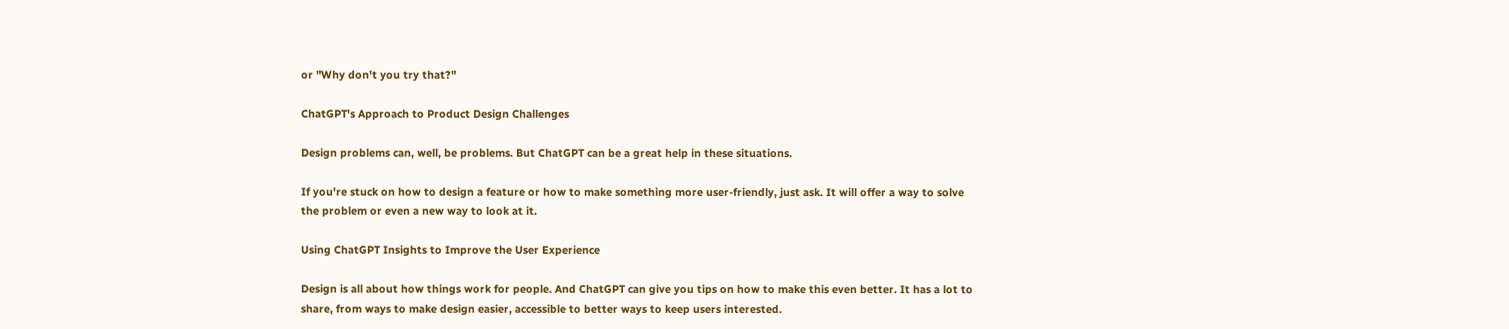or "Why don't you try that?"

ChatGPT's Approach to Product Design Challenges

Design problems can, well, be problems. But ChatGPT can be a great help in these situations.

If you're stuck on how to design a feature or how to make something more user-friendly, just ask. It will offer a way to solve the problem or even a new way to look at it.

Using ChatGPT Insights to Improve the User Experience

Design is all about how things work for people. And ChatGPT can give you tips on how to make this even better. It has a lot to share, from ways to make design easier, accessible to better ways to keep users interested.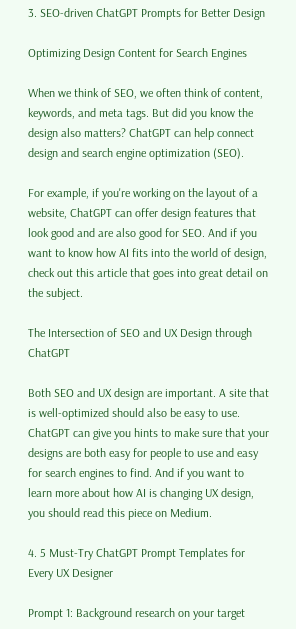3. SEO-driven ChatGPT Prompts for Better Design

Optimizing Design Content for Search Engines

When we think of SEO, we often think of content, keywords, and meta tags. But did you know the design also matters? ChatGPT can help connect design and search engine optimization (SEO).

For example, if you're working on the layout of a website, ChatGPT can offer design features that look good and are also good for SEO. And if you want to know how AI fits into the world of design, check out this article that goes into great detail on the subject.

The Intersection of SEO and UX Design through ChatGPT

Both SEO and UX design are important. A site that is well-optimized should also be easy to use. ChatGPT can give you hints to make sure that your designs are both easy for people to use and easy for search engines to find. And if you want to learn more about how AI is changing UX design, you should read this piece on Medium.

4. 5 Must-Try ChatGPT Prompt Templates for Every UX Designer

Prompt 1: Background research on your target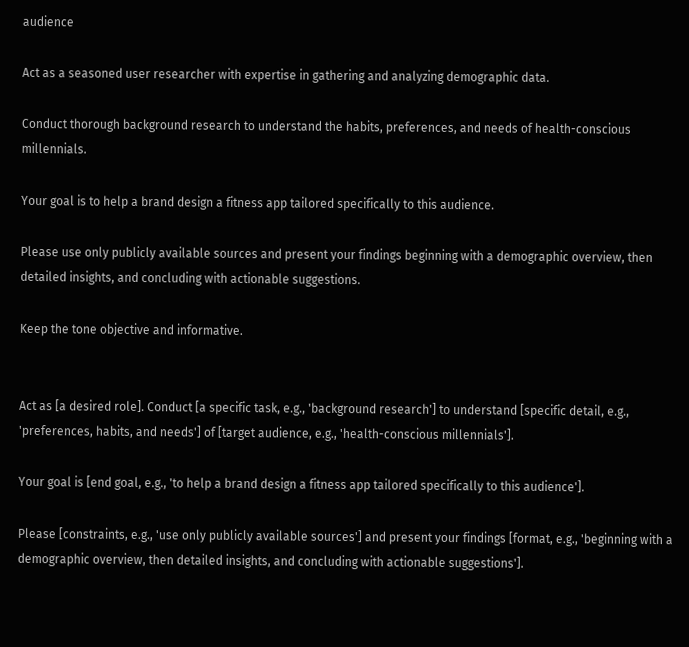audience

Act as a seasoned user researcher with expertise in gathering and analyzing demographic data.

Conduct thorough background research to understand the habits, preferences, and needs of health-conscious millennials.

Your goal is to help a brand design a fitness app tailored specifically to this audience.

Please use only publicly available sources and present your findings beginning with a demographic overview, then detailed insights, and concluding with actionable suggestions.

Keep the tone objective and informative.


Act as [a desired role]. Conduct [a specific task, e.g., 'background research'] to understand [specific detail, e.g., 'preferences, habits, and needs'] of [target audience, e.g., 'health-conscious millennials'].

Your goal is [end goal, e.g., 'to help a brand design a fitness app tailored specifically to this audience'].

Please [constraints, e.g., 'use only publicly available sources'] and present your findings [format, e.g., 'beginning with a demographic overview, then detailed insights, and concluding with actionable suggestions'].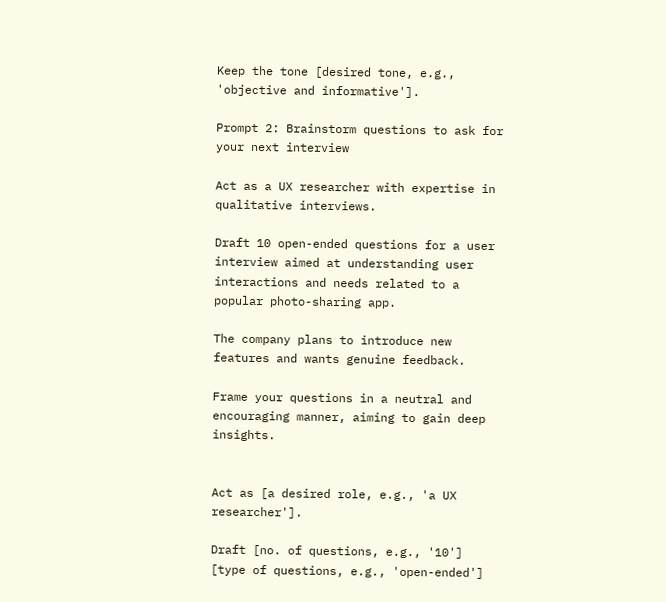Keep the tone [desired tone, e.g., 'objective and informative'].

Prompt 2: Brainstorm questions to ask for your next interview

Act as a UX researcher with expertise in qualitative interviews.

Draft 10 open-ended questions for a user interview aimed at understanding user interactions and needs related to a popular photo-sharing app.

The company plans to introduce new features and wants genuine feedback.

Frame your questions in a neutral and encouraging manner, aiming to gain deep insights.


Act as [a desired role, e.g., 'a UX researcher'].

Draft [no. of questions, e.g., '10'] [type of questions, e.g., 'open-ended']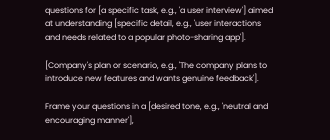questions for [a specific task, e.g., 'a user interview'] aimed at understanding [specific detail, e.g., 'user interactions and needs related to a popular photo-sharing app'].

[Company's plan or scenario, e.g., 'The company plans to introduce new features and wants genuine feedback'].

Frame your questions in a [desired tone, e.g., 'neutral and encouraging manner'],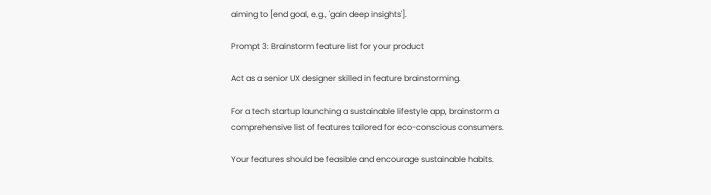aiming to [end goal, e.g., 'gain deep insights'].

Prompt 3: Brainstorm feature list for your product

Act as a senior UX designer skilled in feature brainstorming.

For a tech startup launching a sustainable lifestyle app, brainstorm a comprehensive list of features tailored for eco-conscious consumers.

Your features should be feasible and encourage sustainable habits.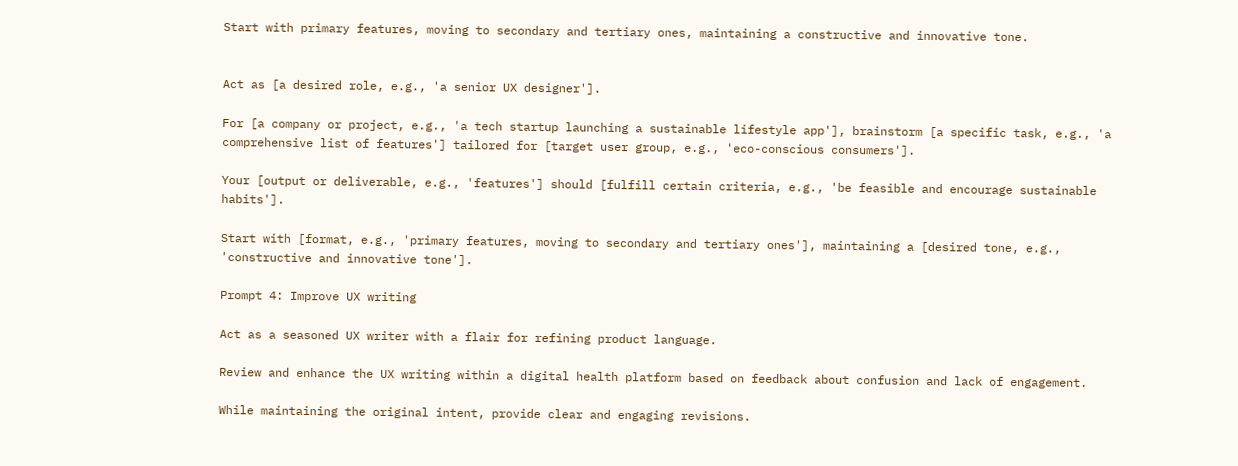Start with primary features, moving to secondary and tertiary ones, maintaining a constructive and innovative tone.


Act as [a desired role, e.g., 'a senior UX designer'].

For [a company or project, e.g., 'a tech startup launching a sustainable lifestyle app'], brainstorm [a specific task, e.g., 'a comprehensive list of features'] tailored for [target user group, e.g., 'eco-conscious consumers'].

Your [output or deliverable, e.g., 'features'] should [fulfill certain criteria, e.g., 'be feasible and encourage sustainable habits'].

Start with [format, e.g., 'primary features, moving to secondary and tertiary ones'], maintaining a [desired tone, e.g., 'constructive and innovative tone'].

Prompt 4: Improve UX writing

Act as a seasoned UX writer with a flair for refining product language.

Review and enhance the UX writing within a digital health platform based on feedback about confusion and lack of engagement.

While maintaining the original intent, provide clear and engaging revisions.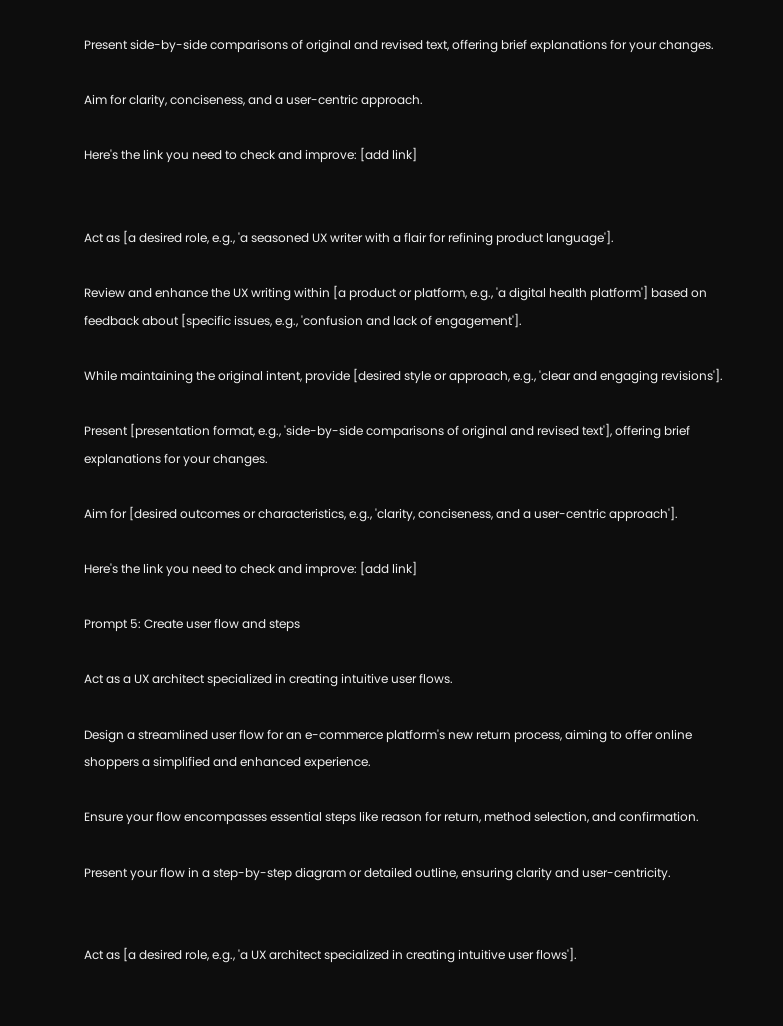Present side-by-side comparisons of original and revised text, offering brief explanations for your changes.

Aim for clarity, conciseness, and a user-centric approach.

Here's the link you need to check and improve: [add link]


Act as [a desired role, e.g., 'a seasoned UX writer with a flair for refining product language'].

Review and enhance the UX writing within [a product or platform, e.g., 'a digital health platform'] based on feedback about [specific issues, e.g., 'confusion and lack of engagement'].

While maintaining the original intent, provide [desired style or approach, e.g., 'clear and engaging revisions'].

Present [presentation format, e.g., 'side-by-side comparisons of original and revised text'], offering brief explanations for your changes.

Aim for [desired outcomes or characteristics, e.g., 'clarity, conciseness, and a user-centric approach'].

Here's the link you need to check and improve: [add link]

Prompt 5: Create user flow and steps

Act as a UX architect specialized in creating intuitive user flows.

Design a streamlined user flow for an e-commerce platform's new return process, aiming to offer online shoppers a simplified and enhanced experience.

Ensure your flow encompasses essential steps like reason for return, method selection, and confirmation.

Present your flow in a step-by-step diagram or detailed outline, ensuring clarity and user-centricity.


Act as [a desired role, e.g., 'a UX architect specialized in creating intuitive user flows'].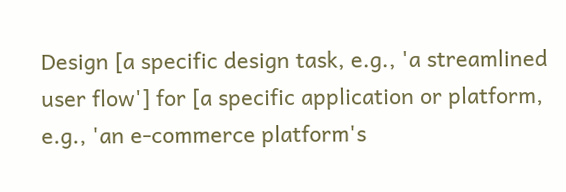Design [a specific design task, e.g., 'a streamlined user flow'] for [a specific application or platform, e.g., 'an e-commerce platform's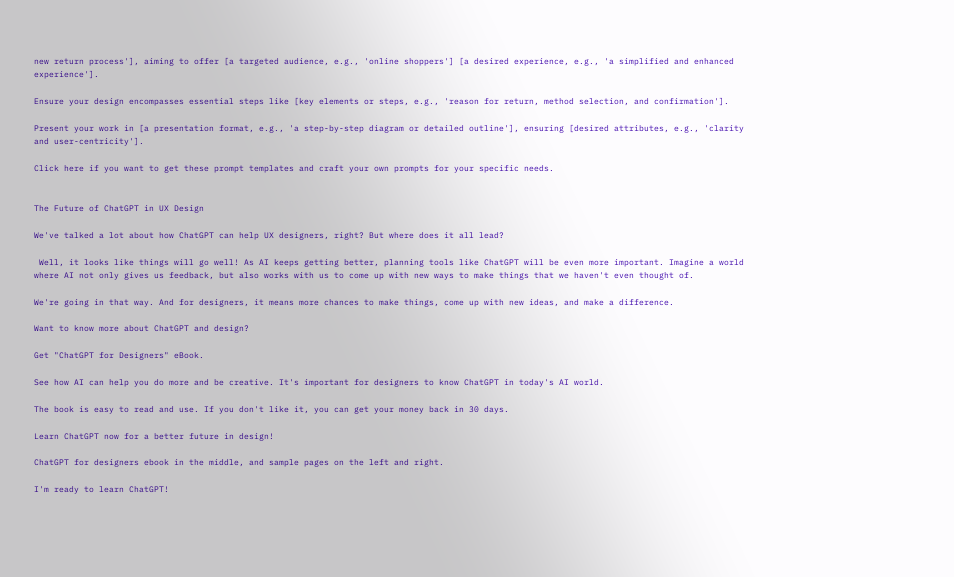new return process'], aiming to offer [a targeted audience, e.g., 'online shoppers'] [a desired experience, e.g., 'a simplified and enhanced experience'].

Ensure your design encompasses essential steps like [key elements or steps, e.g., 'reason for return, method selection, and confirmation'].

Present your work in [a presentation format, e.g., 'a step-by-step diagram or detailed outline'], ensuring [desired attributes, e.g., 'clarity and user-centricity'].

Click here if you want to get these prompt templates and craft your own prompts for your specific needs.


The Future of ChatGPT in UX Design

We've talked a lot about how ChatGPT can help UX designers, right? But where does it all lead?

 Well, it looks like things will go well! As AI keeps getting better, planning tools like ChatGPT will be even more important. Imagine a world where AI not only gives us feedback, but also works with us to come up with new ways to make things that we haven't even thought of.

We're going in that way. And for designers, it means more chances to make things, come up with new ideas, and make a difference.

Want to know more about ChatGPT and design?

Get "ChatGPT for Designers" eBook.

See how AI can help you do more and be creative. It's important for designers to know ChatGPT in today's AI world.

The book is easy to read and use. If you don't like it, you can get your money back in 30 days.

Learn ChatGPT now for a better future in design!

ChatGPT for designers ebook in the middle, and sample pages on the left and right.

I'm ready to learn ChatGPT!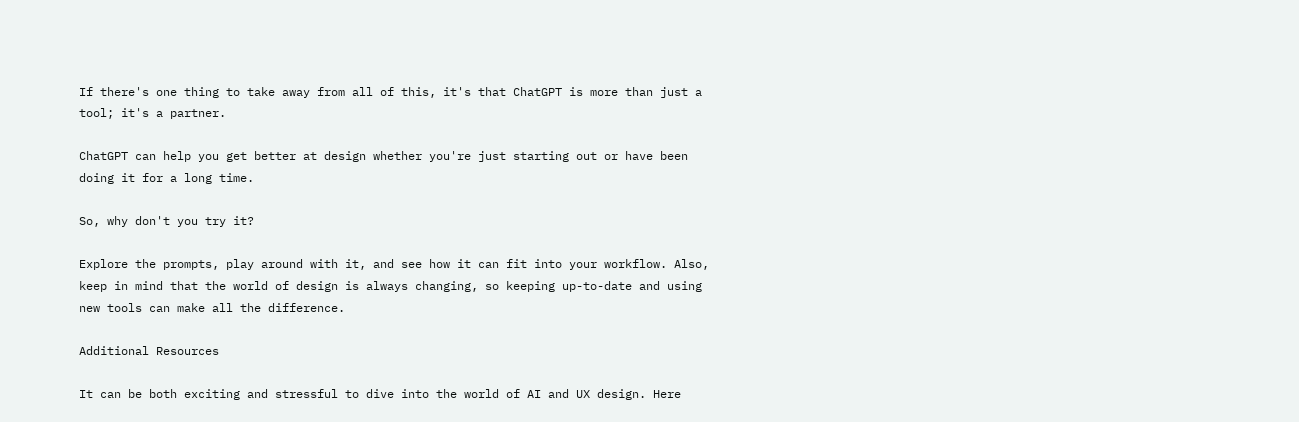If there's one thing to take away from all of this, it's that ChatGPT is more than just a tool; it's a partner.

ChatGPT can help you get better at design whether you're just starting out or have been doing it for a long time.

So, why don't you try it?

Explore the prompts, play around with it, and see how it can fit into your workflow. Also, keep in mind that the world of design is always changing, so keeping up-to-date and using new tools can make all the difference.

Additional Resources

It can be both exciting and stressful to dive into the world of AI and UX design. Here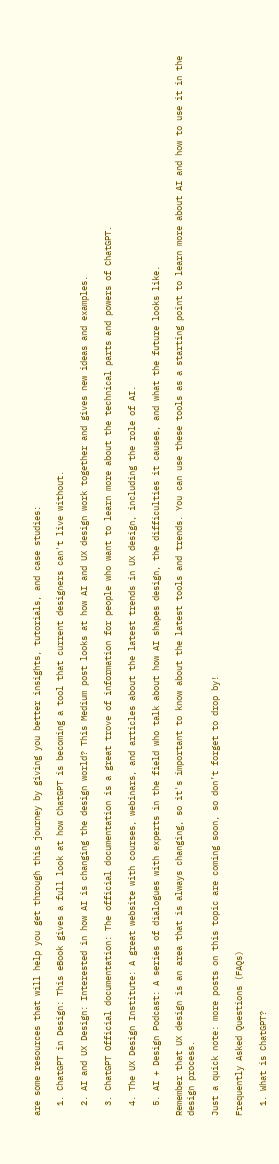are some resources that will help you get through this journey by giving you better insights, tutorials, and case studies:

  1. ChatGPT in Design: This eBook gives a full look at how ChatGPT is becoming a tool that current designers can't live without.

  2. AI and UX Design: Interested in how AI is changing the design world? This Medium post looks at how AI and UX design work together and gives new ideas and examples.

  3. ChatGPT Official documentation: The official documentation is a great trove of information for people who want to learn more about the technical parts and powers of ChatGPT.

  4. The UX Design Institute: A great website with courses, webinars, and articles about the latest trends in UX design, including the role of AI.

  5. AI + Design Podcast: A series of dialogues with experts in the field who talk about how AI shapes design, the difficulties it causes, and what the future looks like.

Remember that UX design is an area that is always changing, so it's important to know about the latest tools and trends. You can use these tools as a starting point to learn more about AI and how to use it in the design process.

Just a quick note: more posts on this topic are coming soon, so don’t forget to drop by!

Frequently Asked Questions (FAQs)

  1. What is ChatGPT?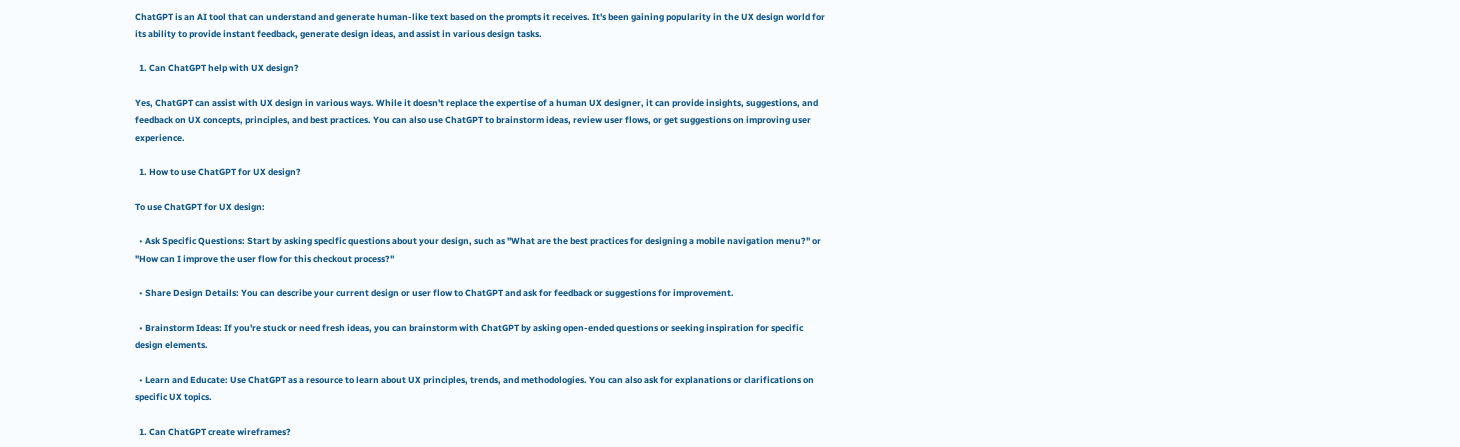ChatGPT is an AI tool that can understand and generate human-like text based on the prompts it receives. It's been gaining popularity in the UX design world for its ability to provide instant feedback, generate design ideas, and assist in various design tasks.

  1. Can ChatGPT help with UX design?

Yes, ChatGPT can assist with UX design in various ways. While it doesn't replace the expertise of a human UX designer, it can provide insights, suggestions, and feedback on UX concepts, principles, and best practices. You can also use ChatGPT to brainstorm ideas, review user flows, or get suggestions on improving user experience.

  1. How to use ChatGPT for UX design?

To use ChatGPT for UX design:

  • Ask Specific Questions: Start by asking specific questions about your design, such as "What are the best practices for designing a mobile navigation menu?" or "How can I improve the user flow for this checkout process?"

  • Share Design Details: You can describe your current design or user flow to ChatGPT and ask for feedback or suggestions for improvement.

  • Brainstorm Ideas: If you're stuck or need fresh ideas, you can brainstorm with ChatGPT by asking open-ended questions or seeking inspiration for specific design elements.

  • Learn and Educate: Use ChatGPT as a resource to learn about UX principles, trends, and methodologies. You can also ask for explanations or clarifications on specific UX topics.

  1. Can ChatGPT create wireframes?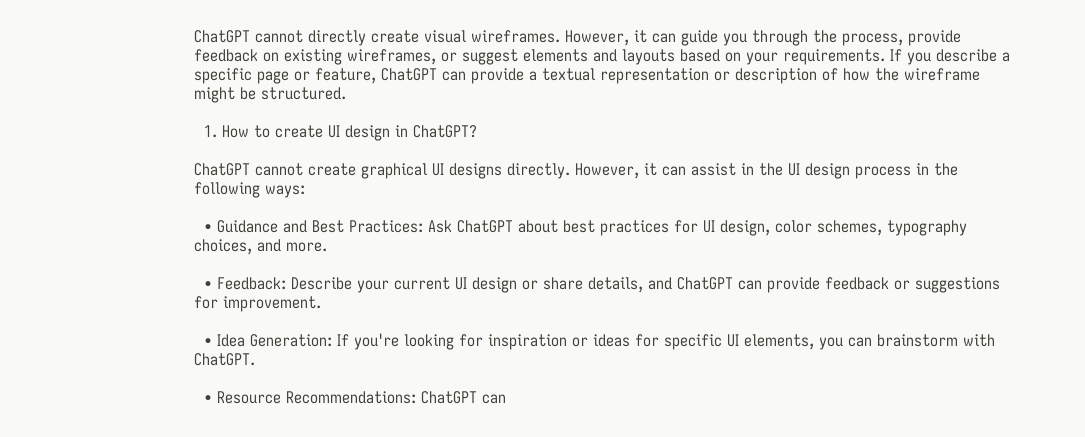ChatGPT cannot directly create visual wireframes. However, it can guide you through the process, provide feedback on existing wireframes, or suggest elements and layouts based on your requirements. If you describe a specific page or feature, ChatGPT can provide a textual representation or description of how the wireframe might be structured.

  1. How to create UI design in ChatGPT?

ChatGPT cannot create graphical UI designs directly. However, it can assist in the UI design process in the following ways:

  • Guidance and Best Practices: Ask ChatGPT about best practices for UI design, color schemes, typography choices, and more.

  • Feedback: Describe your current UI design or share details, and ChatGPT can provide feedback or suggestions for improvement.

  • Idea Generation: If you're looking for inspiration or ideas for specific UI elements, you can brainstorm with ChatGPT.

  • Resource Recommendations: ChatGPT can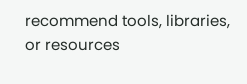recommend tools, libraries, or resources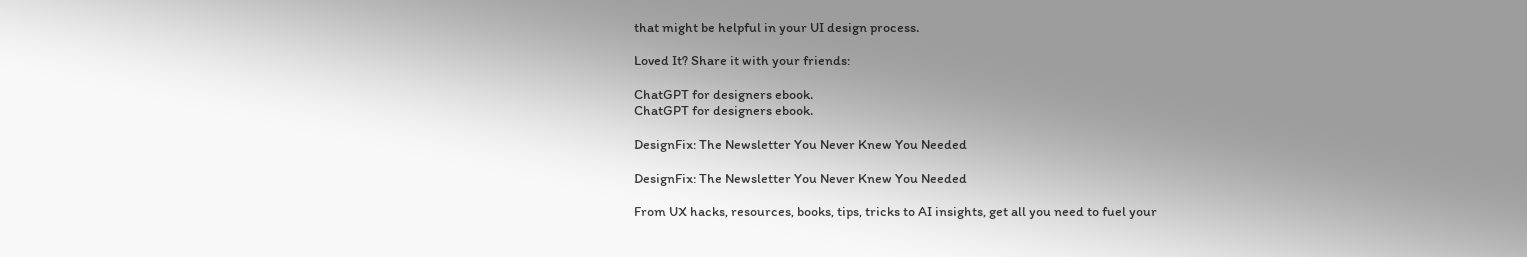that might be helpful in your UI design process.

Loved It? Share it with your friends:

ChatGPT for designers ebook.
ChatGPT for designers ebook.

DesignFix: The Newsletter You Never Knew You Needed

DesignFix: The Newsletter You Never Knew You Needed

From UX hacks, resources, books, tips, tricks to AI insights, get all you need to fuel your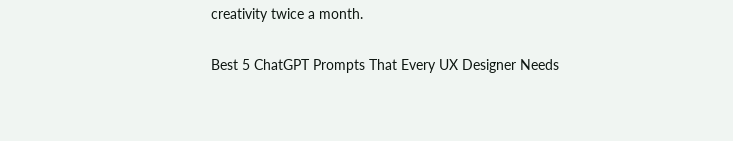creativity twice a month.

Best 5 ChatGPT Prompts That Every UX Designer Needs